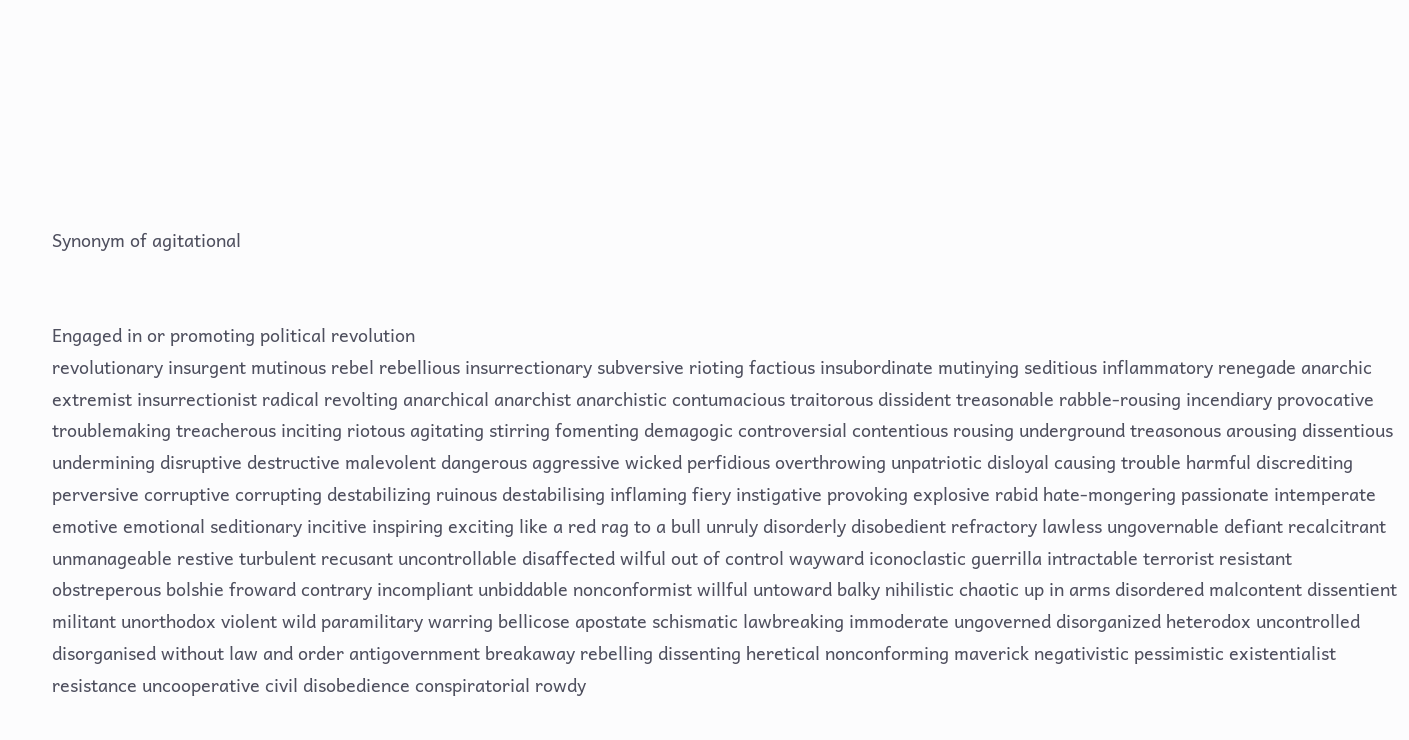Synonym of agitational


Engaged in or promoting political revolution
revolutionary insurgent mutinous rebel rebellious insurrectionary subversive rioting factious insubordinate mutinying seditious inflammatory renegade anarchic extremist insurrectionist radical revolting anarchical anarchist anarchistic contumacious traitorous dissident treasonable rabble-rousing incendiary provocative troublemaking treacherous inciting riotous agitating stirring fomenting demagogic controversial contentious rousing underground treasonous arousing dissentious undermining disruptive destructive malevolent dangerous aggressive wicked perfidious overthrowing unpatriotic disloyal causing trouble harmful discrediting perversive corruptive corrupting destabilizing ruinous destabilising inflaming fiery instigative provoking explosive rabid hate-mongering passionate intemperate emotive emotional seditionary incitive inspiring exciting like a red rag to a bull unruly disorderly disobedient refractory lawless ungovernable defiant recalcitrant unmanageable restive turbulent recusant uncontrollable disaffected wilful out of control wayward iconoclastic guerrilla intractable terrorist resistant obstreperous bolshie froward contrary incompliant unbiddable nonconformist willful untoward balky nihilistic chaotic up in arms disordered malcontent dissentient militant unorthodox violent wild paramilitary warring bellicose apostate schismatic lawbreaking immoderate ungoverned disorganized heterodox uncontrolled disorganised without law and order antigovernment breakaway rebelling dissenting heretical nonconforming maverick negativistic pessimistic existentialist resistance uncooperative civil disobedience conspiratorial rowdy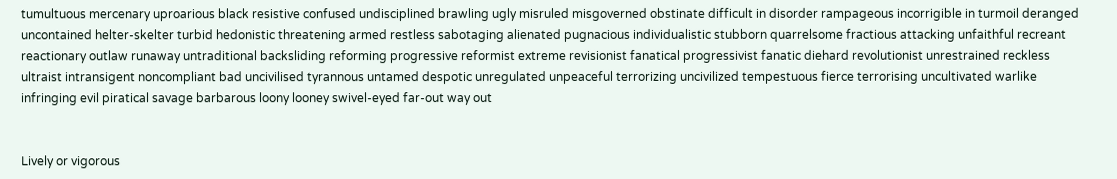tumultuous mercenary uproarious black resistive confused undisciplined brawling ugly misruled misgoverned obstinate difficult in disorder rampageous incorrigible in turmoil deranged uncontained helter-skelter turbid hedonistic threatening armed restless sabotaging alienated pugnacious individualistic stubborn quarrelsome fractious attacking unfaithful recreant reactionary outlaw runaway untraditional backsliding reforming progressive reformist extreme revisionist fanatical progressivist fanatic diehard revolutionist unrestrained reckless ultraist intransigent noncompliant bad uncivilised tyrannous untamed despotic unregulated unpeaceful terrorizing uncivilized tempestuous fierce terrorising uncultivated warlike infringing evil piratical savage barbarous loony looney swivel-eyed far-out way out


Lively or vigorous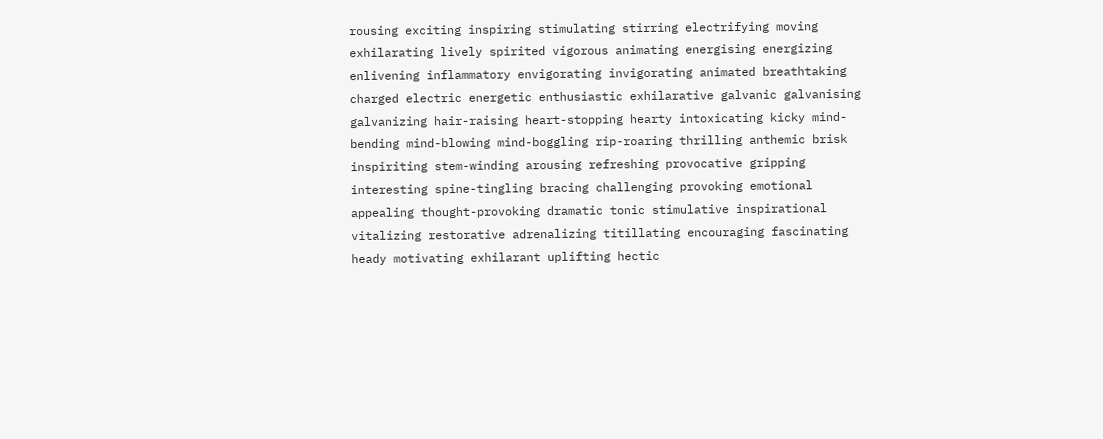rousing exciting inspiring stimulating stirring electrifying moving exhilarating lively spirited vigorous animating energising energizing enlivening inflammatory envigorating invigorating animated breathtaking charged electric energetic enthusiastic exhilarative galvanic galvanising galvanizing hair-raising heart-stopping hearty intoxicating kicky mind-bending mind-blowing mind-boggling rip-roaring thrilling anthemic brisk inspiriting stem-winding arousing refreshing provocative gripping interesting spine-tingling bracing challenging provoking emotional appealing thought-provoking dramatic tonic stimulative inspirational vitalizing restorative adrenalizing titillating encouraging fascinating heady motivating exhilarant uplifting hectic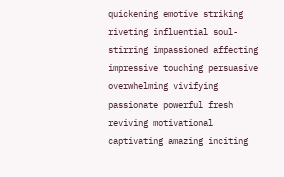quickening emotive striking riveting influential soul-stirring impassioned affecting impressive touching persuasive overwhelming vivifying passionate powerful fresh reviving motivational captivating amazing inciting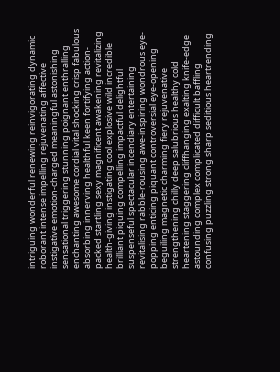intriguing wonderful renewing reinvigorating dynamic roborant intense impelling rejuvenating affective instigative emotion-charged meaningful astonishing sensational triggering stunning poignant enthralling enchanting awesome cordial vital shocking crisp fabulous absorbing innerving healthful keen fortifying action-packed startling sexy magnificent awakening revitalizing health-giving instigating cool explosive wild incredible brilliant piquing compelling impactful delightful suspenseful spectacular incendiary entertaining revitalising rabble-rousing awe-inspiring wondrous eye-popping enticing piquant controversial eye-opening beguiling magnetic charming fiery rejuvenative strengthening chilly deep salubrious healthy cold heartening staggering cliffhanging exalting knife-edge astounding complex complicated difficult baffling confusing puzzling strong sharp seditious heartrending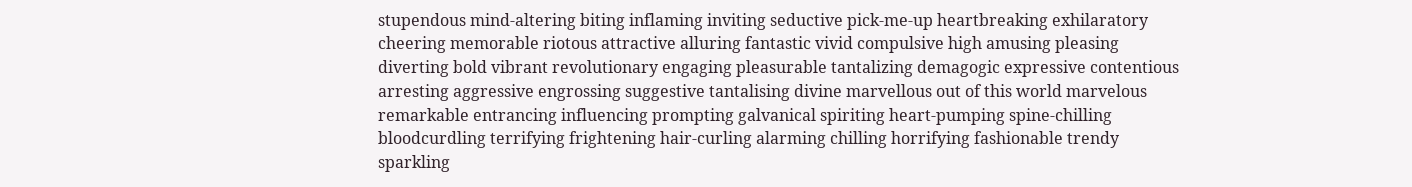stupendous mind-altering biting inflaming inviting seductive pick-me-up heartbreaking exhilaratory cheering memorable riotous attractive alluring fantastic vivid compulsive high amusing pleasing diverting bold vibrant revolutionary engaging pleasurable tantalizing demagogic expressive contentious arresting aggressive engrossing suggestive tantalising divine marvellous out of this world marvelous remarkable entrancing influencing prompting galvanical spiriting heart-pumping spine-chilling bloodcurdling terrifying frightening hair-curling alarming chilling horrifying fashionable trendy sparkling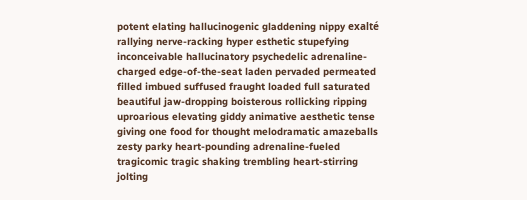potent elating hallucinogenic gladdening nippy exalté rallying nerve-racking hyper esthetic stupefying inconceivable hallucinatory psychedelic adrenaline-charged edge-of-the-seat laden pervaded permeated filled imbued suffused fraught loaded full saturated beautiful jaw-dropping boisterous rollicking ripping uproarious elevating giddy animative aesthetic tense giving one food for thought melodramatic amazeballs zesty parky heart-pounding adrenaline-fueled tragicomic tragic shaking trembling heart-stirring jolting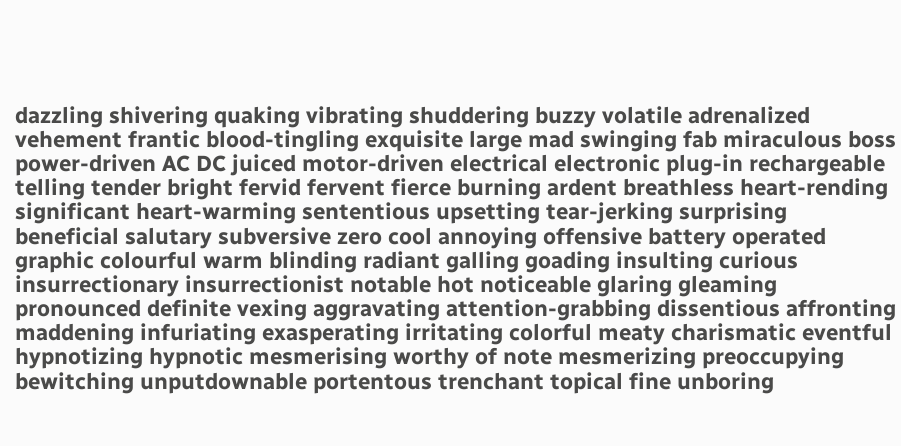dazzling shivering quaking vibrating shuddering buzzy volatile adrenalized vehement frantic blood-tingling exquisite large mad swinging fab miraculous boss power-driven AC DC juiced motor-driven electrical electronic plug-in rechargeable telling tender bright fervid fervent fierce burning ardent breathless heart-rending significant heart-warming sententious upsetting tear-jerking surprising beneficial salutary subversive zero cool annoying offensive battery operated graphic colourful warm blinding radiant galling goading insulting curious insurrectionary insurrectionist notable hot noticeable glaring gleaming pronounced definite vexing aggravating attention-grabbing dissentious affronting maddening infuriating exasperating irritating colorful meaty charismatic eventful hypnotizing hypnotic mesmerising worthy of note mesmerizing preoccupying bewitching unputdownable portentous trenchant topical fine unboring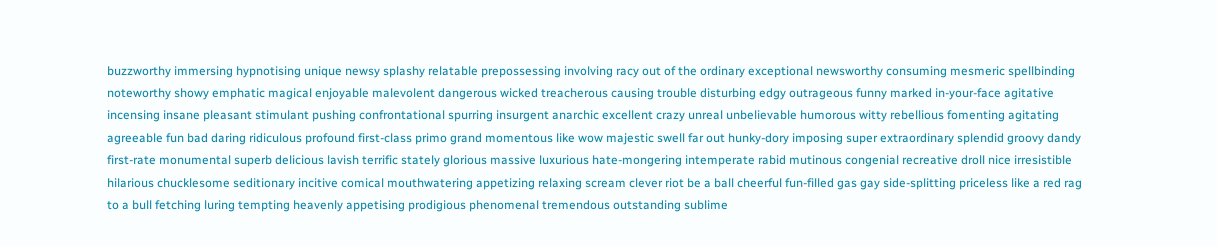buzzworthy immersing hypnotising unique newsy splashy relatable prepossessing involving racy out of the ordinary exceptional newsworthy consuming mesmeric spellbinding noteworthy showy emphatic magical enjoyable malevolent dangerous wicked treacherous causing trouble disturbing edgy outrageous funny marked in-your-face agitative incensing insane pleasant stimulant pushing confrontational spurring insurgent anarchic excellent crazy unreal unbelievable humorous witty rebellious fomenting agitating agreeable fun bad daring ridiculous profound first-class primo grand momentous like wow majestic swell far out hunky-dory imposing super extraordinary splendid groovy dandy first-rate monumental superb delicious lavish terrific stately glorious massive luxurious hate-mongering intemperate rabid mutinous congenial recreative droll nice irresistible hilarious chucklesome seditionary incitive comical mouthwatering appetizing relaxing scream clever riot be a ball cheerful fun-filled gas gay side-splitting priceless like a red rag to a bull fetching luring tempting heavenly appetising prodigious phenomenal tremendous outstanding sublime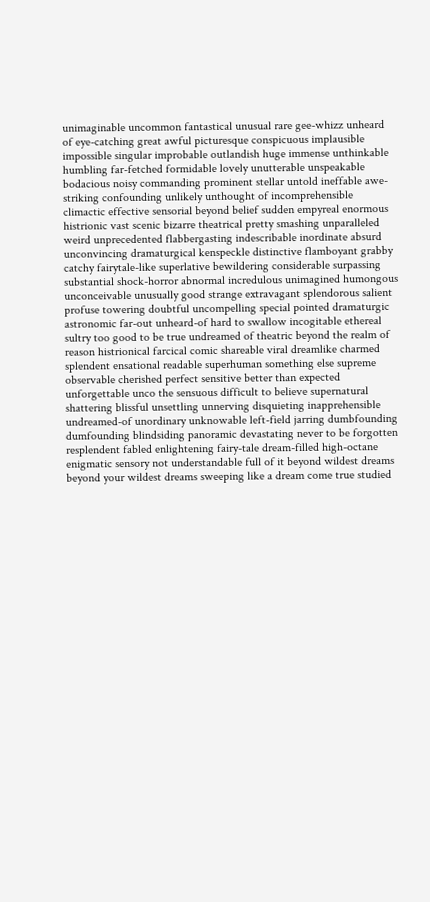unimaginable uncommon fantastical unusual rare gee-whizz unheard of eye-catching great awful picturesque conspicuous implausible impossible singular improbable outlandish huge immense unthinkable humbling far-fetched formidable lovely unutterable unspeakable bodacious noisy commanding prominent stellar untold ineffable awe-striking confounding unlikely unthought of incomprehensible climactic effective sensorial beyond belief sudden empyreal enormous histrionic vast scenic bizarre theatrical pretty smashing unparalleled weird unprecedented flabbergasting indescribable inordinate absurd unconvincing dramaturgical kenspeckle distinctive flamboyant grabby catchy fairytale-like superlative bewildering considerable surpassing substantial shock-horror abnormal incredulous unimagined humongous unconceivable unusually good strange extravagant splendorous salient profuse towering doubtful uncompelling special pointed dramaturgic astronomic far-out unheard-of hard to swallow incogitable ethereal sultry too good to be true undreamed of theatric beyond the realm of reason histrionical farcical comic shareable viral dreamlike charmed splendent ensational readable superhuman something else supreme observable cherished perfect sensitive better than expected unforgettable unco the sensuous difficult to believe supernatural shattering blissful unsettling unnerving disquieting inapprehensible undreamed-of unordinary unknowable left-field jarring dumbfounding dumfounding blindsiding panoramic devastating never to be forgotten resplendent fabled enlightening fairy-tale dream-filled high-octane enigmatic sensory not understandable full of it beyond wildest dreams beyond your wildest dreams sweeping like a dream come true studied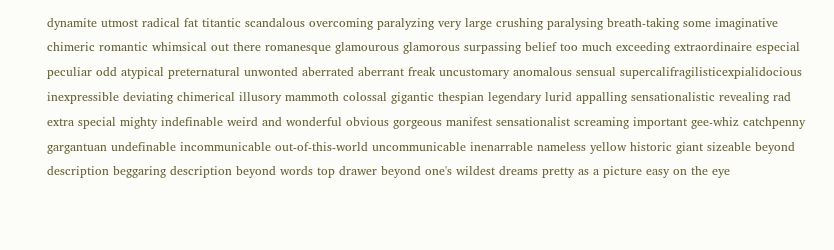dynamite utmost radical fat titantic scandalous overcoming paralyzing very large crushing paralysing breath-taking some imaginative chimeric romantic whimsical out there romanesque glamourous glamorous surpassing belief too much exceeding extraordinaire especial peculiar odd atypical preternatural unwonted aberrated aberrant freak uncustomary anomalous sensual supercalifragilisticexpialidocious inexpressible deviating chimerical illusory mammoth colossal gigantic thespian legendary lurid appalling sensationalistic revealing rad extra special mighty indefinable weird and wonderful obvious gorgeous manifest sensationalist screaming important gee-whiz catchpenny gargantuan undefinable incommunicable out-of-this-world uncommunicable inenarrable nameless yellow historic giant sizeable beyond description beggaring description beyond words top drawer beyond one's wildest dreams pretty as a picture easy on the eye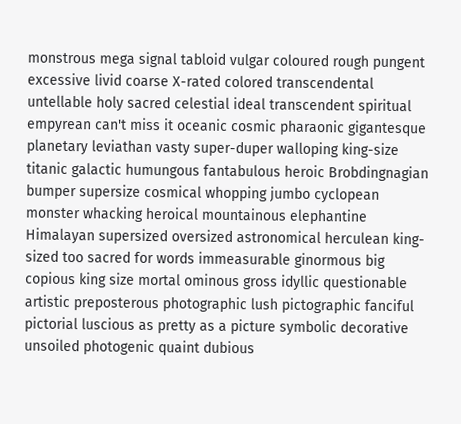monstrous mega signal tabloid vulgar coloured rough pungent excessive livid coarse X-rated colored transcendental untellable holy sacred celestial ideal transcendent spiritual empyrean can't miss it oceanic cosmic pharaonic gigantesque planetary leviathan vasty super-duper walloping king-size titanic galactic humungous fantabulous heroic Brobdingnagian bumper supersize cosmical whopping jumbo cyclopean monster whacking heroical mountainous elephantine Himalayan supersized oversized astronomical herculean king-sized too sacred for words immeasurable ginormous big copious king size mortal ominous gross idyllic questionable artistic preposterous photographic lush pictographic fanciful pictorial luscious as pretty as a picture symbolic decorative unsoiled photogenic quaint dubious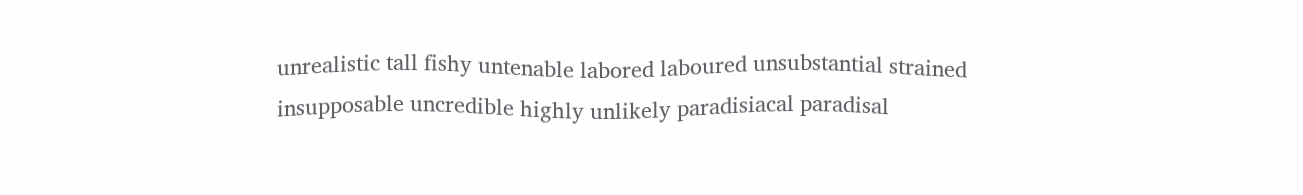unrealistic tall fishy untenable labored laboured unsubstantial strained insupposable uncredible highly unlikely paradisiacal paradisal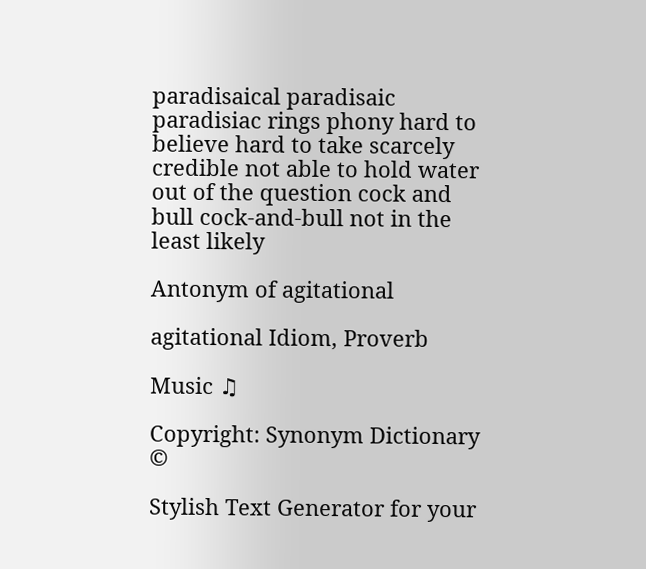paradisaical paradisaic paradisiac rings phony hard to believe hard to take scarcely credible not able to hold water out of the question cock and bull cock-and-bull not in the least likely

Antonym of agitational

agitational Idiom, Proverb

Music ♫

Copyright: Synonym Dictionary ©

Stylish Text Generator for your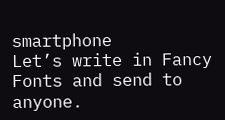smartphone
Let’s write in Fancy Fonts and send to anyone.